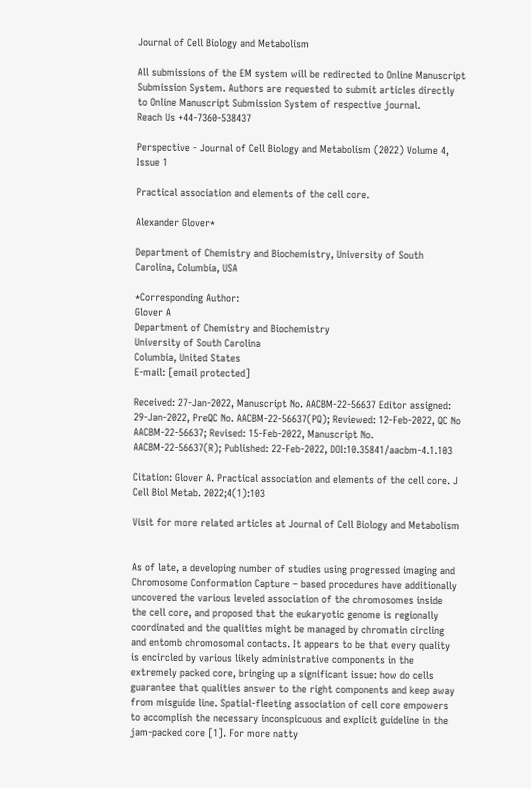Journal of Cell Biology and Metabolism

All submissions of the EM system will be redirected to Online Manuscript Submission System. Authors are requested to submit articles directly to Online Manuscript Submission System of respective journal.
Reach Us +44-7360-538437

Perspective - Journal of Cell Biology and Metabolism (2022) Volume 4, Issue 1

Practical association and elements of the cell core.

Alexander Glover*

Department of Chemistry and Biochemistry, University of South Carolina, Columbia, USA

*Corresponding Author:
Glover A
Department of Chemistry and Biochemistry
University of South Carolina
Columbia, United States
E-mail: [email protected]

Received: 27-Jan-2022, Manuscript No. AACBM-22-56637 Editor assigned: 29-Jan-2022, PreQC No. AACBM-22-56637(PQ); Reviewed: 12-Feb-2022, QC No AACBM-22-56637; Revised: 15-Feb-2022, Manuscript No. AACBM-22-56637(R); Published: 22-Feb-2022, DOI:10.35841/aacbm-4.1.103

Citation: Glover A. Practical association and elements of the cell core. J Cell Biol Metab. 2022;4(1):103

Visit for more related articles at Journal of Cell Biology and Metabolism


As of late, a developing number of studies using progressed imaging and Chromosome Conformation Capture – based procedures have additionally uncovered the various leveled association of the chromosomes inside the cell core, and proposed that the eukaryotic genome is regionally coordinated and the qualities might be managed by chromatin circling and entomb chromosomal contacts. It appears to be that every quality is encircled by various likely administrative components in the extremely packed core, bringing up a significant issue: how do cells guarantee that qualities answer to the right components and keep away from misguide line. Spatial-fleeting association of cell core empowers to accomplish the necessary inconspicuous and explicit guideline in the jam-packed core [1]. For more natty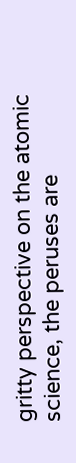gritty perspective on the atomic science, the peruses are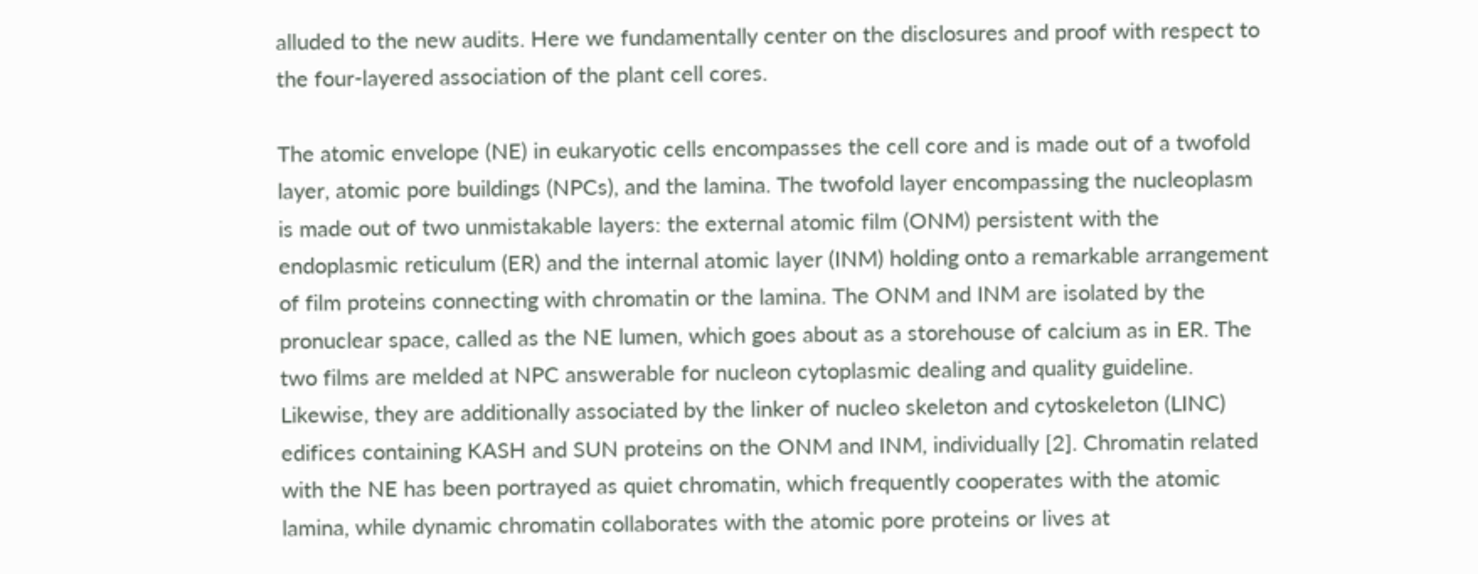alluded to the new audits. Here we fundamentally center on the disclosures and proof with respect to the four-layered association of the plant cell cores.

The atomic envelope (NE) in eukaryotic cells encompasses the cell core and is made out of a twofold layer, atomic pore buildings (NPCs), and the lamina. The twofold layer encompassing the nucleoplasm is made out of two unmistakable layers: the external atomic film (ONM) persistent with the endoplasmic reticulum (ER) and the internal atomic layer (INM) holding onto a remarkable arrangement of film proteins connecting with chromatin or the lamina. The ONM and INM are isolated by the pronuclear space, called as the NE lumen, which goes about as a storehouse of calcium as in ER. The two films are melded at NPC answerable for nucleon cytoplasmic dealing and quality guideline. Likewise, they are additionally associated by the linker of nucleo skeleton and cytoskeleton (LINC) edifices containing KASH and SUN proteins on the ONM and INM, individually [2]. Chromatin related with the NE has been portrayed as quiet chromatin, which frequently cooperates with the atomic lamina, while dynamic chromatin collaborates with the atomic pore proteins or lives at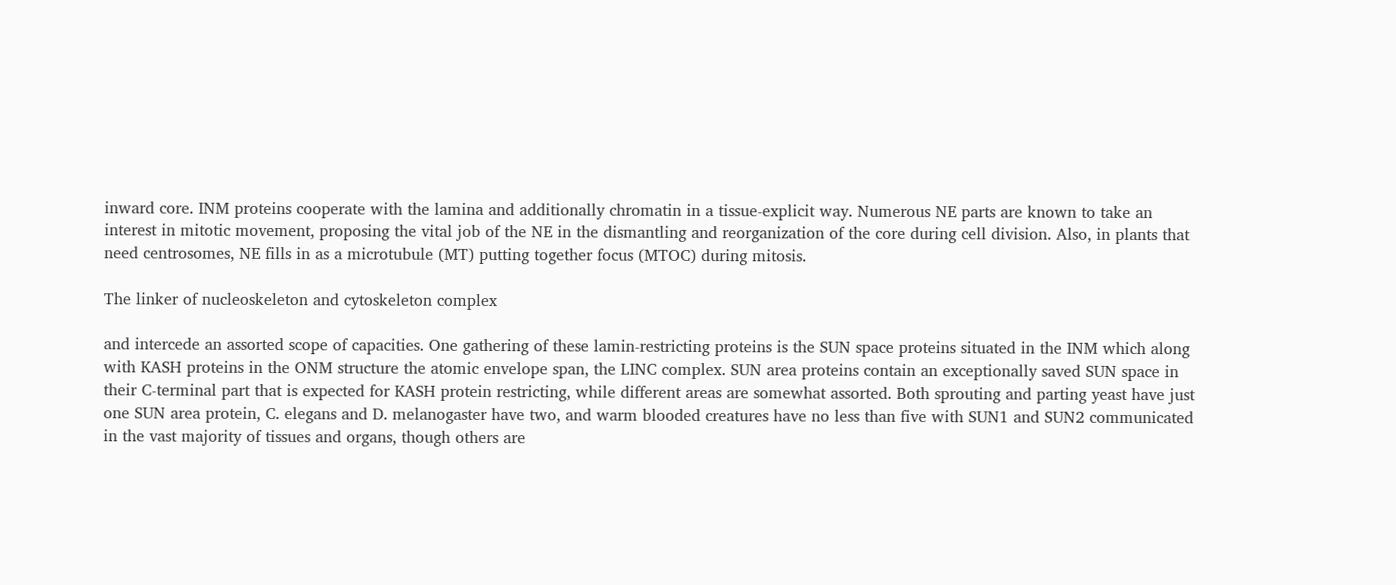inward core. INM proteins cooperate with the lamina and additionally chromatin in a tissue-explicit way. Numerous NE parts are known to take an interest in mitotic movement, proposing the vital job of the NE in the dismantling and reorganization of the core during cell division. Also, in plants that need centrosomes, NE fills in as a microtubule (MT) putting together focus (MTOC) during mitosis.

The linker of nucleoskeleton and cytoskeleton complex

and intercede an assorted scope of capacities. One gathering of these lamin-restricting proteins is the SUN space proteins situated in the INM which along with KASH proteins in the ONM structure the atomic envelope span, the LINC complex. SUN area proteins contain an exceptionally saved SUN space in their C-terminal part that is expected for KASH protein restricting, while different areas are somewhat assorted. Both sprouting and parting yeast have just one SUN area protein, C. elegans and D. melanogaster have two, and warm blooded creatures have no less than five with SUN1 and SUN2 communicated in the vast majority of tissues and organs, though others are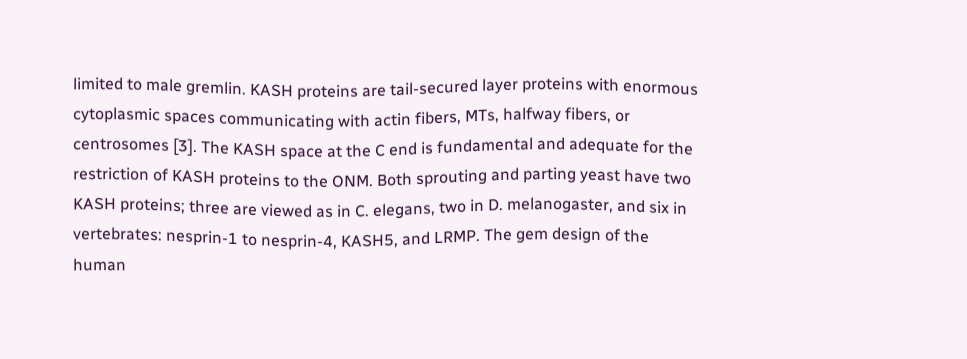limited to male gremlin. KASH proteins are tail-secured layer proteins with enormous cytoplasmic spaces communicating with actin fibers, MTs, halfway fibers, or centrosomes [3]. The KASH space at the C end is fundamental and adequate for the restriction of KASH proteins to the ONM. Both sprouting and parting yeast have two KASH proteins; three are viewed as in C. elegans, two in D. melanogaster, and six in vertebrates: nesprin-1 to nesprin-4, KASH5, and LRMP. The gem design of the human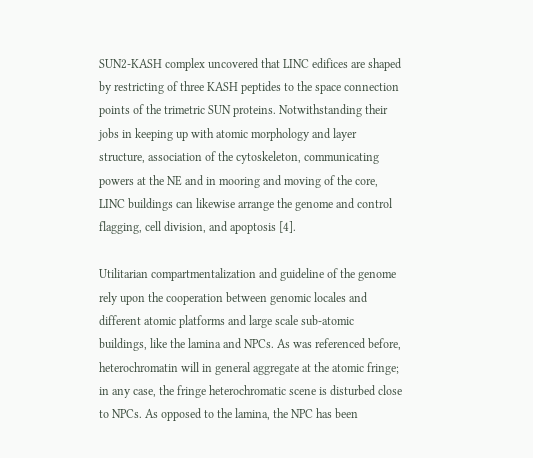SUN2-KASH complex uncovered that LINC edifices are shaped by restricting of three KASH peptides to the space connection points of the trimetric SUN proteins. Notwithstanding their jobs in keeping up with atomic morphology and layer structure, association of the cytoskeleton, communicating powers at the NE and in mooring and moving of the core, LINC buildings can likewise arrange the genome and control flagging, cell division, and apoptosis [4].

Utilitarian compartmentalization and guideline of the genome rely upon the cooperation between genomic locales and different atomic platforms and large scale sub-atomic buildings, like the lamina and NPCs. As was referenced before, heterochromatin will in general aggregate at the atomic fringe; in any case, the fringe heterochromatic scene is disturbed close to NPCs. As opposed to the lamina, the NPC has been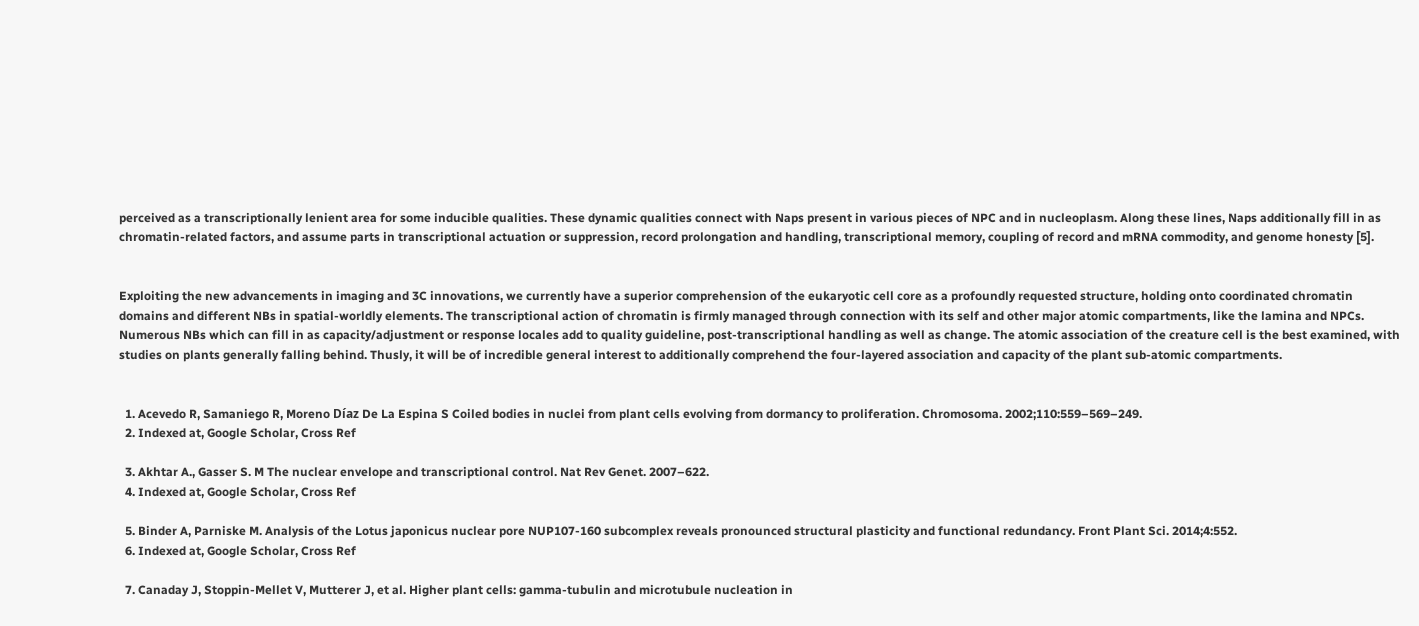perceived as a transcriptionally lenient area for some inducible qualities. These dynamic qualities connect with Naps present in various pieces of NPC and in nucleoplasm. Along these lines, Naps additionally fill in as chromatin-related factors, and assume parts in transcriptional actuation or suppression, record prolongation and handling, transcriptional memory, coupling of record and mRNA commodity, and genome honesty [5].


Exploiting the new advancements in imaging and 3C innovations, we currently have a superior comprehension of the eukaryotic cell core as a profoundly requested structure, holding onto coordinated chromatin domains and different NBs in spatial-worldly elements. The transcriptional action of chromatin is firmly managed through connection with its self and other major atomic compartments, like the lamina and NPCs. Numerous NBs which can fill in as capacity/adjustment or response locales add to quality guideline, post-transcriptional handling as well as change. The atomic association of the creature cell is the best examined, with studies on plants generally falling behind. Thusly, it will be of incredible general interest to additionally comprehend the four-layered association and capacity of the plant sub-atomic compartments.


  1. Acevedo R, Samaniego R, Moreno Díaz De La Espina S Coiled bodies in nuclei from plant cells evolving from dormancy to proliferation. Chromosoma. 2002;110:559–569–249.
  2. Indexed at, Google Scholar, Cross Ref

  3. Akhtar A., Gasser S. M The nuclear envelope and transcriptional control. Nat Rev Genet. 2007–622.
  4. Indexed at, Google Scholar, Cross Ref

  5. Binder A, Parniske M. Analysis of the Lotus japonicus nuclear pore NUP107-160 subcomplex reveals pronounced structural plasticity and functional redundancy. Front Plant Sci. 2014;4:552.
  6. Indexed at, Google Scholar, Cross Ref

  7. Canaday J, Stoppin-Mellet V, Mutterer J, et al. Higher plant cells: gamma-tubulin and microtubule nucleation in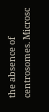the absence of centrosomes. Microsc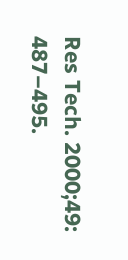Res Tech. 2000;49: 487–495.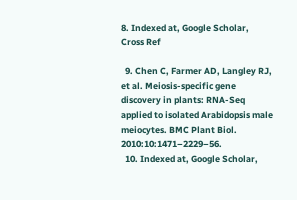8. Indexed at, Google Scholar, Cross Ref

  9. Chen C, Farmer AD, Langley RJ, et al. Meiosis-specific gene discovery in plants: RNA-Seq applied to isolated Arabidopsis male meiocytes. BMC Plant Biol. 2010:10:1471–2229–56.
  10. Indexed at, Google Scholar,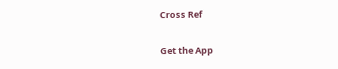Cross Ref

Get the App